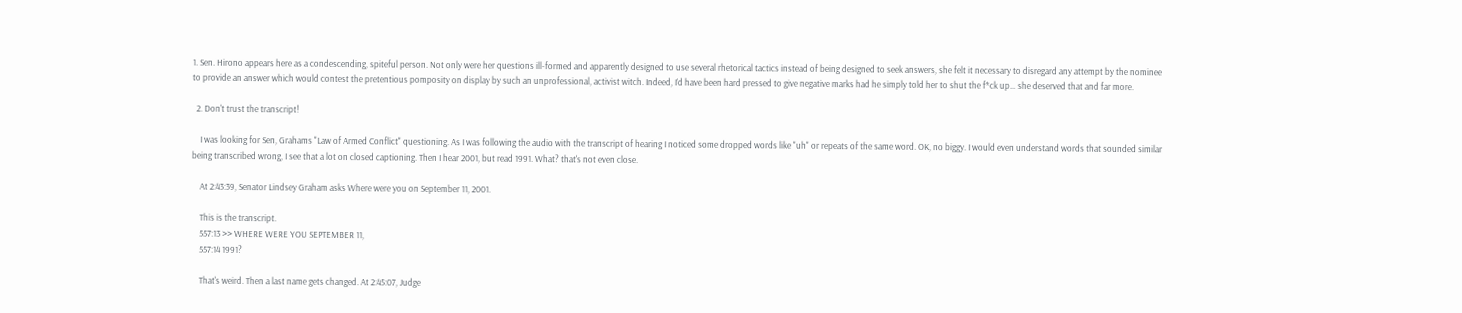1. Sen. Hirono appears here as a condescending, spiteful person. Not only were her questions ill-formed and apparently designed to use several rhetorical tactics instead of being designed to seek answers, she felt it necessary to disregard any attempt by the nominee to provide an answer which would contest the pretentious pomposity on display by such an unprofessional, activist witch. Indeed, I’d have been hard pressed to give negative marks had he simply told her to shut the f*ck up… she deserved that and far more.

  2. Don't trust the transcript!

    I was looking for Sen, Grahams "Law of Armed Conflict" questioning. As I was following the audio with the transcript of hearing I noticed some dropped words like "uh" or repeats of the same word. OK, no biggy. I would even understand words that sounded similar being transcribed wrong, I see that a lot on closed captioning. Then I hear 2001, but read 1991. What? that's not even close.

    At 2:43:39, Senator Lindsey Graham asks Where were you on September 11, 2001.

    This is the transcript.
    557:13 >> WHERE WERE YOU SEPTEMBER 11,
    557:14 1991?

    That's weird. Then a last name gets changed. At 2:45:07, Judge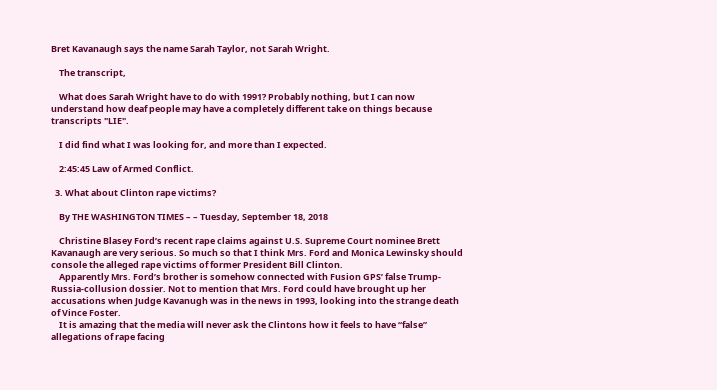Bret Kavanaugh says the name Sarah Taylor, not Sarah Wright.

    The transcript,

    What does Sarah Wright have to do with 1991? Probably nothing, but I can now understand how deaf people may have a completely different take on things because transcripts "LIE".

    I did find what I was looking for, and more than I expected.

    2:45:45 Law of Armed Conflict.

  3. What about Clinton rape victims?

    By THE WASHINGTON TIMES – – Tuesday, September 18, 2018

    Christine Blasey Ford’s recent rape claims against U.S. Supreme Court nominee Brett Kavanaugh are very serious. So much so that I think Mrs. Ford and Monica Lewinsky should console the alleged rape victims of former President Bill Clinton.
    Apparently Mrs. Ford’s brother is somehow connected with Fusion GPS’ false Trump-Russia-collusion dossier. Not to mention that Mrs. Ford could have brought up her accusations when Judge Kavanugh was in the news in 1993, looking into the strange death of Vince Foster.
    It is amazing that the media will never ask the Clintons how it feels to have “false” allegations of rape facing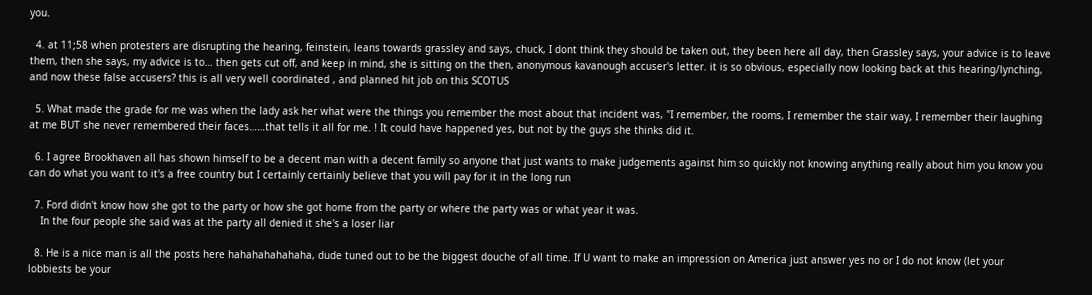you.

  4. at 11;58 when protesters are disrupting the hearing, feinstein, leans towards grassley and says, chuck, I dont think they should be taken out, they been here all day, then Grassley says, your advice is to leave them, then she says, my advice is to… then gets cut off, and keep in mind, she is sitting on the then, anonymous kavanough accuser's letter. it is so obvious, especially now looking back at this hearing/lynching, and now these false accusers? this is all very well coordinated , and planned hit job on this SCOTUS

  5. What made the grade for me was when the lady ask her what were the things you remember the most about that incident was, "I remember, the rooms, I remember the stair way, I remember their laughing at me BUT she never remembered their faces……that tells it all for me. ! It could have happened yes, but not by the guys she thinks did it.

  6. I agree Brookhaven all has shown himself to be a decent man with a decent family so anyone that just wants to make judgements against him so quickly not knowing anything really about him you know you can do what you want to it's a free country but I certainly certainly believe that you will pay for it in the long run

  7. Ford didn't know how she got to the party or how she got home from the party or where the party was or what year it was.
    In the four people she said was at the party all denied it she's a loser liar

  8. He is a nice man is all the posts here hahahahahahaha, dude tuned out to be the biggest douche of all time. If U want to make an impression on America just answer yes no or I do not know (let your lobbiests be your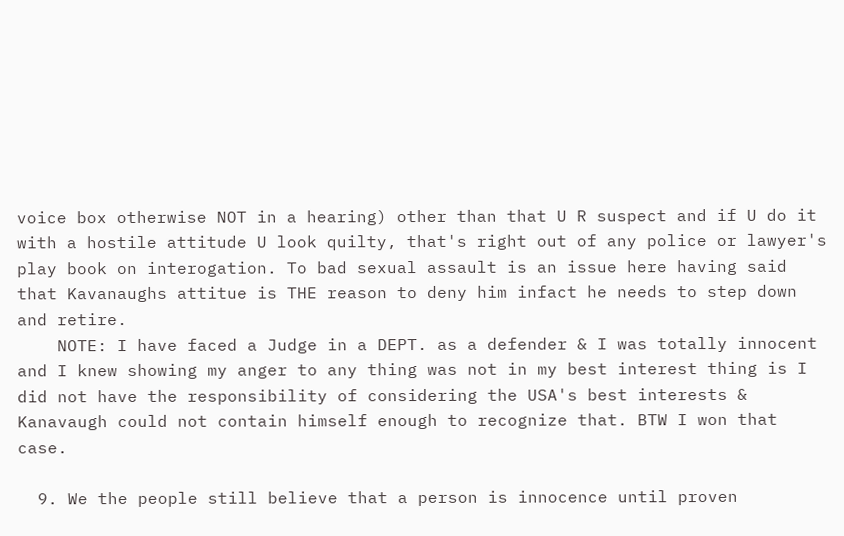voice box otherwise NOT in a hearing) other than that U R suspect and if U do it with a hostile attitude U look quilty, that's right out of any police or lawyer's play book on interogation. To bad sexual assault is an issue here having said that Kavanaughs attitue is THE reason to deny him infact he needs to step down and retire.
    NOTE: I have faced a Judge in a DEPT. as a defender & I was totally innocent and I knew showing my anger to any thing was not in my best interest thing is I did not have the responsibility of considering the USA's best interests & Kanavaugh could not contain himself enough to recognize that. BTW I won that case.

  9. We the people still believe that a person is innocence until proven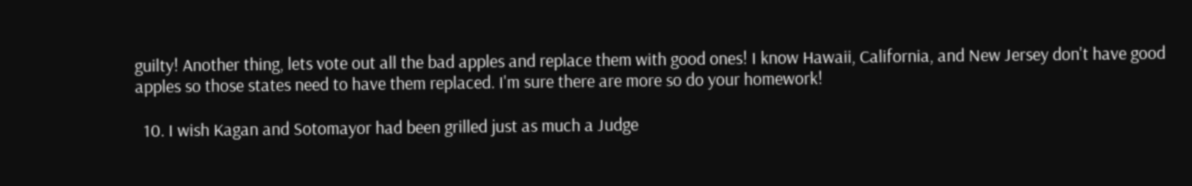guilty! Another thing, lets vote out all the bad apples and replace them with good ones! I know Hawaii, California, and New Jersey don't have good apples so those states need to have them replaced. I'm sure there are more so do your homework!

  10. I wish Kagan and Sotomayor had been grilled just as much a Judge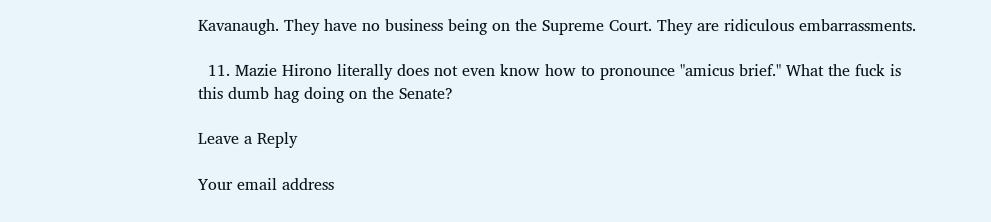Kavanaugh. They have no business being on the Supreme Court. They are ridiculous embarrassments.

  11. Mazie Hirono literally does not even know how to pronounce "amicus brief." What the fuck is this dumb hag doing on the Senate?

Leave a Reply

Your email address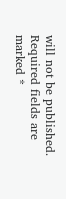will not be published. Required fields are marked *